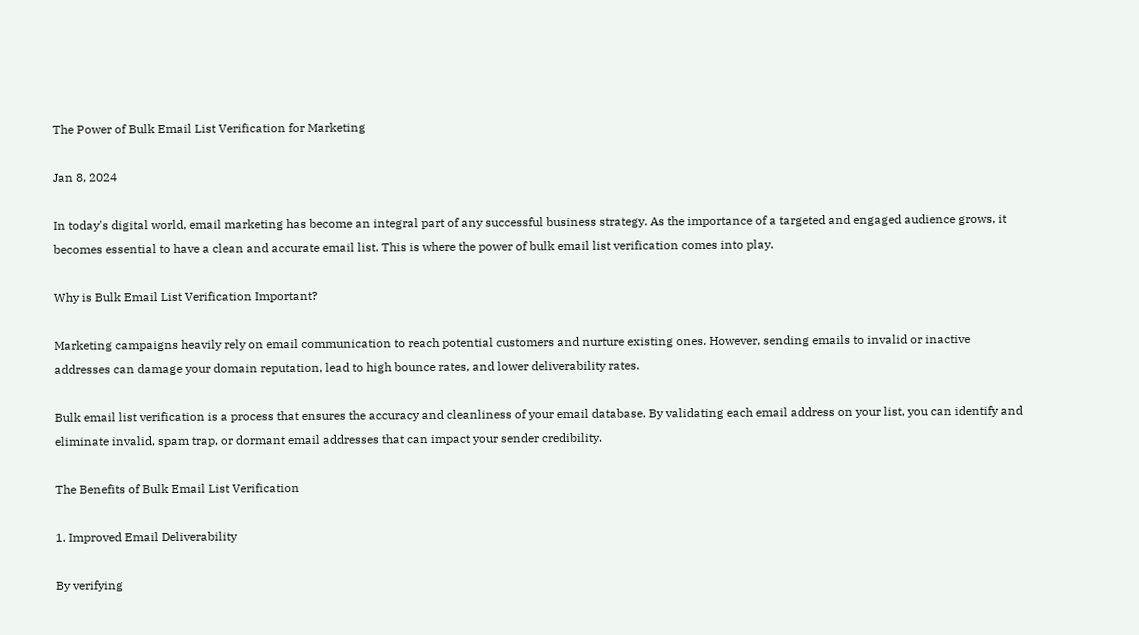The Power of Bulk Email List Verification for Marketing

Jan 8, 2024

In today's digital world, email marketing has become an integral part of any successful business strategy. As the importance of a targeted and engaged audience grows, it becomes essential to have a clean and accurate email list. This is where the power of bulk email list verification comes into play.

Why is Bulk Email List Verification Important?

Marketing campaigns heavily rely on email communication to reach potential customers and nurture existing ones. However, sending emails to invalid or inactive addresses can damage your domain reputation, lead to high bounce rates, and lower deliverability rates.

Bulk email list verification is a process that ensures the accuracy and cleanliness of your email database. By validating each email address on your list, you can identify and eliminate invalid, spam trap, or dormant email addresses that can impact your sender credibility.

The Benefits of Bulk Email List Verification

1. Improved Email Deliverability

By verifying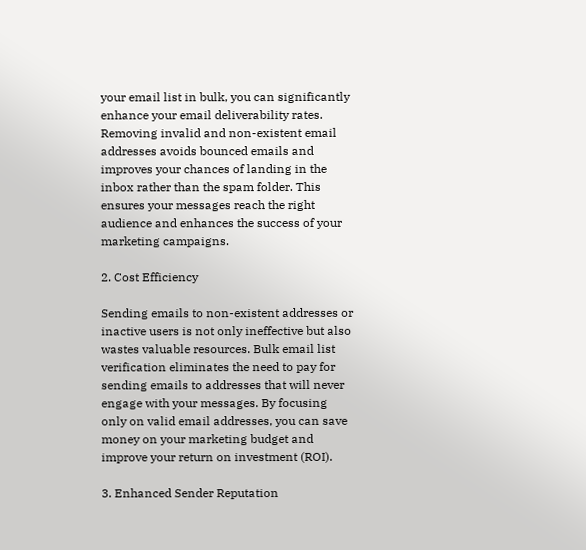your email list in bulk, you can significantly enhance your email deliverability rates. Removing invalid and non-existent email addresses avoids bounced emails and improves your chances of landing in the inbox rather than the spam folder. This ensures your messages reach the right audience and enhances the success of your marketing campaigns.

2. Cost Efficiency

Sending emails to non-existent addresses or inactive users is not only ineffective but also wastes valuable resources. Bulk email list verification eliminates the need to pay for sending emails to addresses that will never engage with your messages. By focusing only on valid email addresses, you can save money on your marketing budget and improve your return on investment (ROI).

3. Enhanced Sender Reputation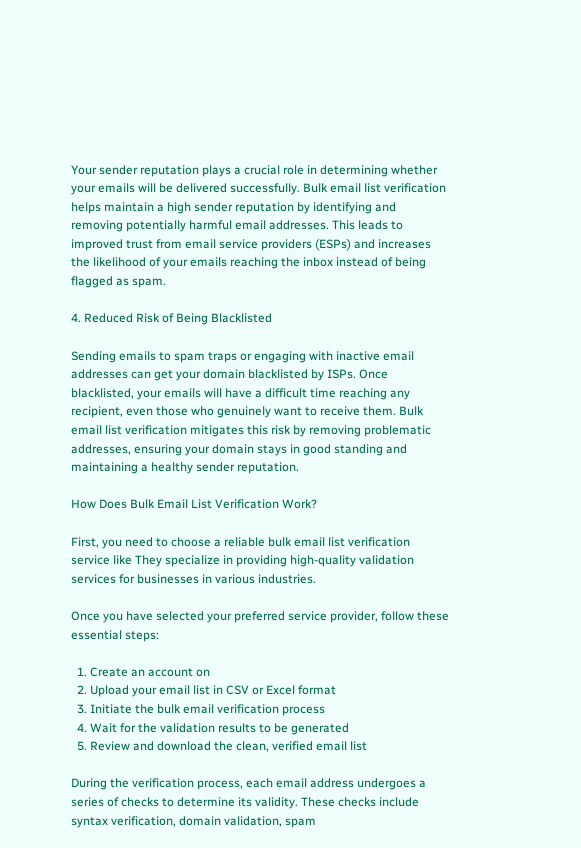Your sender reputation plays a crucial role in determining whether your emails will be delivered successfully. Bulk email list verification helps maintain a high sender reputation by identifying and removing potentially harmful email addresses. This leads to improved trust from email service providers (ESPs) and increases the likelihood of your emails reaching the inbox instead of being flagged as spam.

4. Reduced Risk of Being Blacklisted

Sending emails to spam traps or engaging with inactive email addresses can get your domain blacklisted by ISPs. Once blacklisted, your emails will have a difficult time reaching any recipient, even those who genuinely want to receive them. Bulk email list verification mitigates this risk by removing problematic addresses, ensuring your domain stays in good standing and maintaining a healthy sender reputation.

How Does Bulk Email List Verification Work?

First, you need to choose a reliable bulk email list verification service like They specialize in providing high-quality validation services for businesses in various industries.

Once you have selected your preferred service provider, follow these essential steps:

  1. Create an account on
  2. Upload your email list in CSV or Excel format
  3. Initiate the bulk email verification process
  4. Wait for the validation results to be generated
  5. Review and download the clean, verified email list

During the verification process, each email address undergoes a series of checks to determine its validity. These checks include syntax verification, domain validation, spam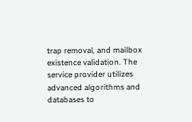trap removal, and mailbox existence validation. The service provider utilizes advanced algorithms and databases to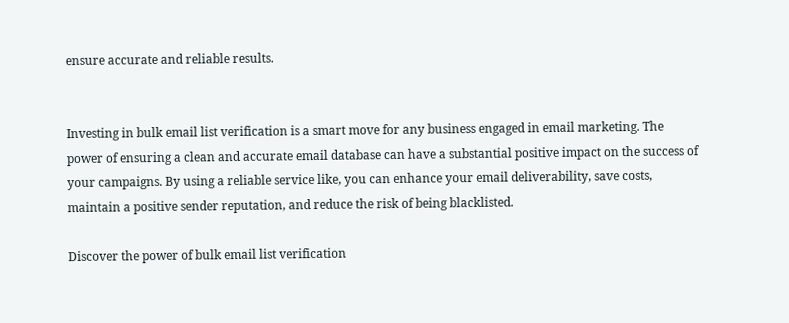ensure accurate and reliable results.


Investing in bulk email list verification is a smart move for any business engaged in email marketing. The power of ensuring a clean and accurate email database can have a substantial positive impact on the success of your campaigns. By using a reliable service like, you can enhance your email deliverability, save costs, maintain a positive sender reputation, and reduce the risk of being blacklisted.

Discover the power of bulk email list verification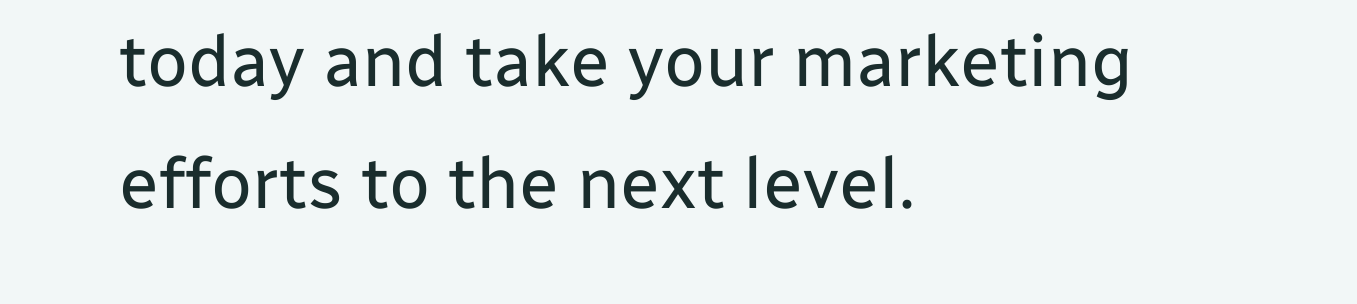today and take your marketing efforts to the next level.